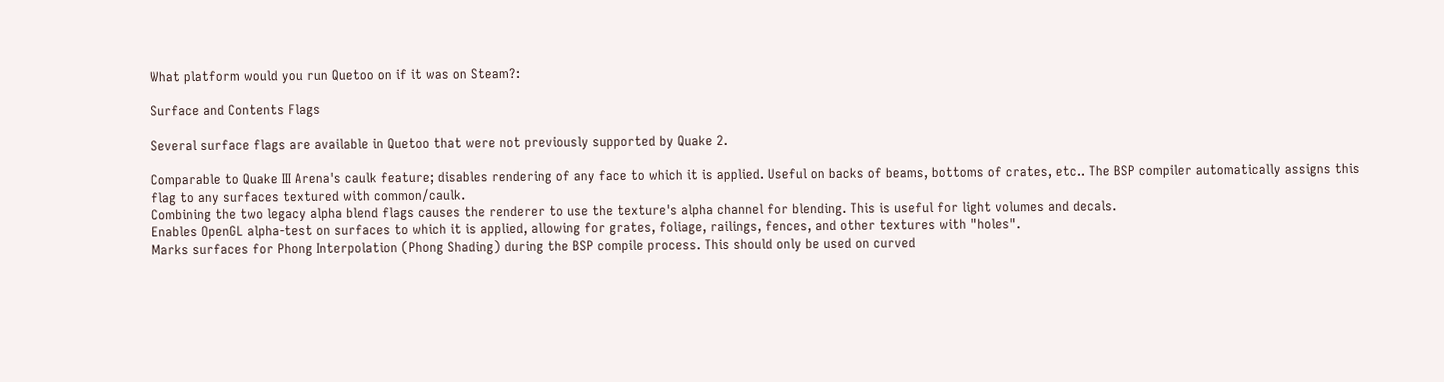What platform would you run Quetoo on if it was on Steam?:

Surface and Contents Flags

Several surface flags are available in Quetoo that were not previously supported by Quake 2.

Comparable to Quake III Arena's caulk feature; disables rendering of any face to which it is applied. Useful on backs of beams, bottoms of crates, etc.. The BSP compiler automatically assigns this flag to any surfaces textured with common/caulk.
Combining the two legacy alpha blend flags causes the renderer to use the texture's alpha channel for blending. This is useful for light volumes and decals.
Enables OpenGL alpha-test on surfaces to which it is applied, allowing for grates, foliage, railings, fences, and other textures with "holes".
Marks surfaces for Phong Interpolation (Phong Shading) during the BSP compile process. This should only be used on curved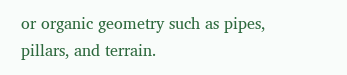or organic geometry such as pipes, pillars, and terrain.